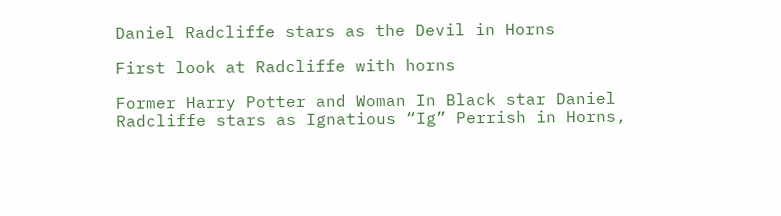Daniel Radcliffe stars as the Devil in Horns

First look at Radcliffe with horns

Former Harry Potter and Woman In Black star Daniel Radcliffe stars as Ignatious “Ig” Perrish in Horns,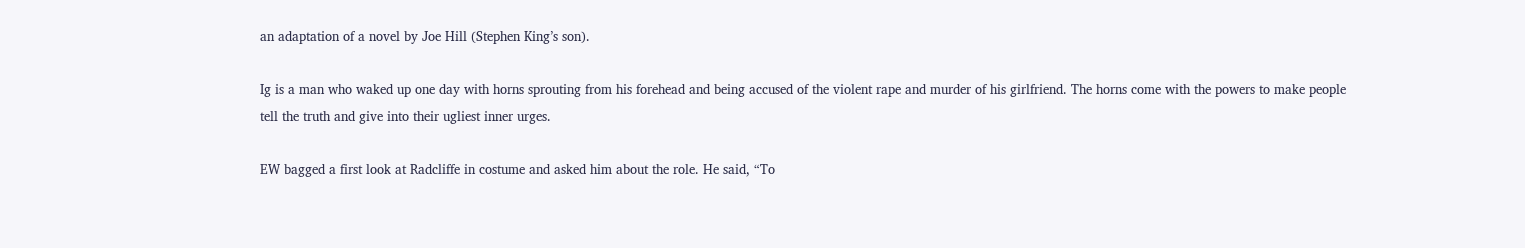an adaptation of a novel by Joe Hill (Stephen King’s son).

Ig is a man who waked up one day with horns sprouting from his forehead and being accused of the violent rape and murder of his girlfriend. The horns come with the powers to make people tell the truth and give into their ugliest inner urges.

EW bagged a first look at Radcliffe in costume and asked him about the role. He said, “To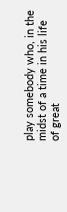play somebody who, in the midst of a time in his life of great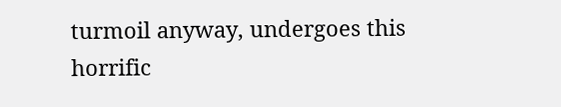turmoil anyway, undergoes this horrific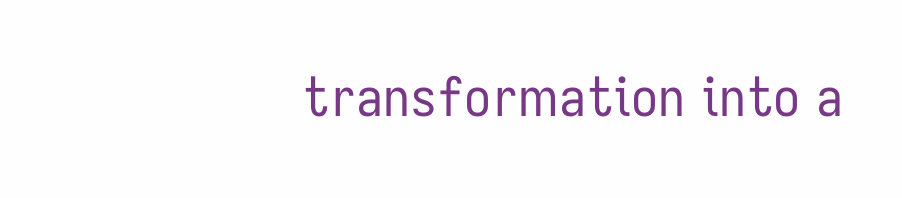transformation into a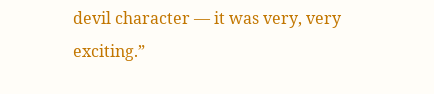devil character — it was very, very exciting.”